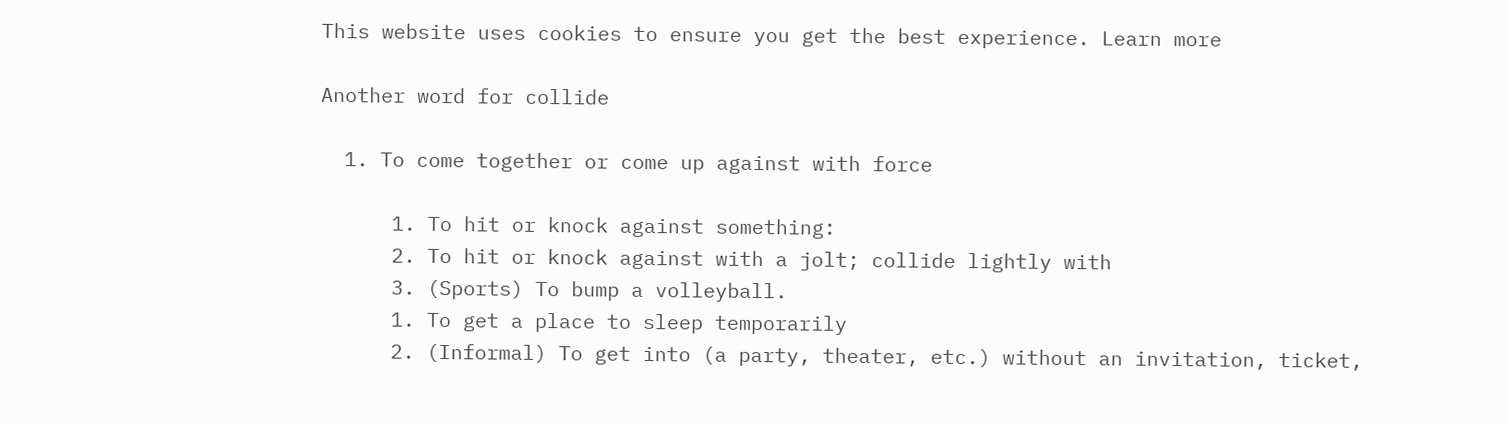This website uses cookies to ensure you get the best experience. Learn more

Another word for collide

  1. To come together or come up against with force

      1. To hit or knock against something:
      2. To hit or knock against with a jolt; collide lightly with
      3. (Sports) To bump a volleyball.
      1. To get a place to sleep temporarily
      2. (Informal) To get into (a party, theater, etc.) without an invitation, ticket,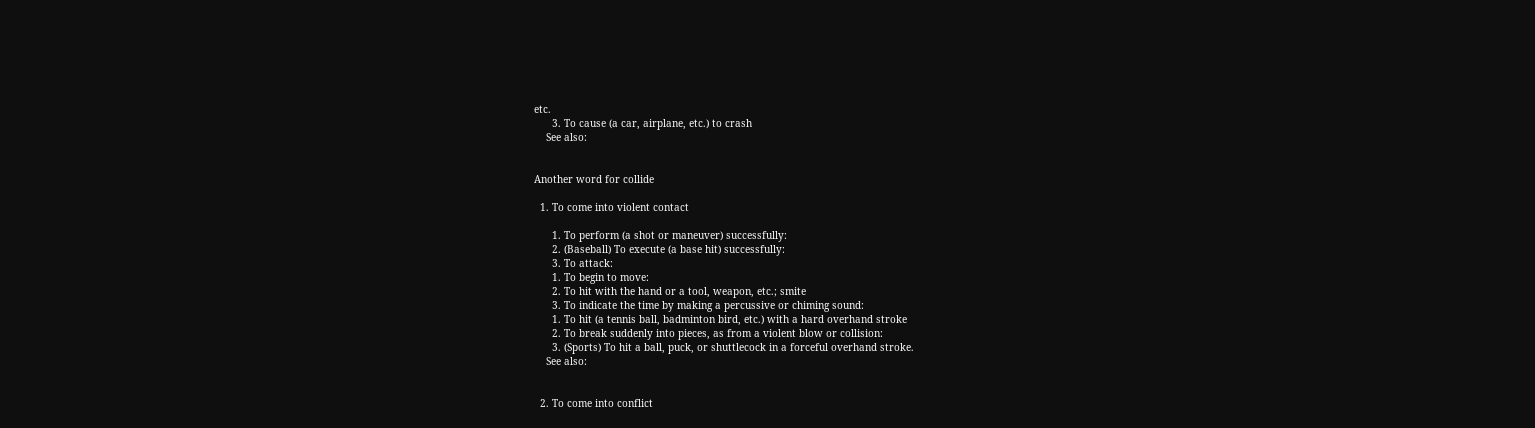etc.
      3. To cause (a car, airplane, etc.) to crash
    See also:


Another word for collide

  1. To come into violent contact

      1. To perform (a shot or maneuver) successfully:
      2. (Baseball) To execute (a base hit) successfully:
      3. To attack:
      1. To begin to move:
      2. To hit with the hand or a tool, weapon, etc.; smite
      3. To indicate the time by making a percussive or chiming sound:
      1. To hit (a tennis ball, badminton bird, etc.) with a hard overhand stroke
      2. To break suddenly into pieces, as from a violent blow or collision:
      3. (Sports) To hit a ball, puck, or shuttlecock in a forceful overhand stroke.
    See also:


  2. To come into conflict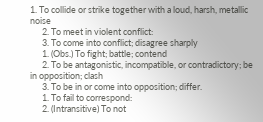1. To collide or strike together with a loud, harsh, metallic noise
      2. To meet in violent conflict:
      3. To come into conflict; disagree sharply
      1. (Obs.) To fight; battle; contend
      2. To be antagonistic, incompatible, or contradictory; be in opposition; clash
      3. To be in or come into opposition; differ.
      1. To fail to correspond:
      2. (Intransitive) To not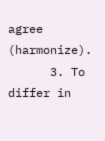agree (harmonize).
      3. To differ in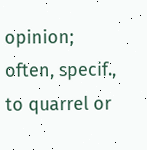opinion; often, specif., to quarrel or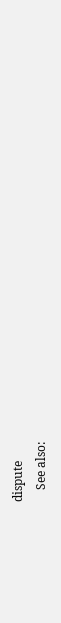dispute
    See also: